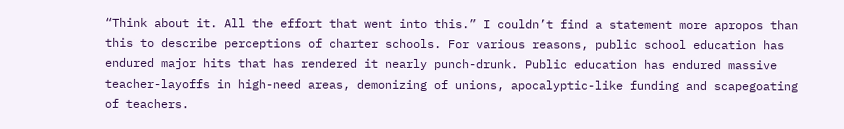“Think about it. All the effort that went into this.” I couldn’t find a statement more apropos than this to describe perceptions of charter schools. For various reasons, public school education has endured major hits that has rendered it nearly punch-drunk. Public education has endured massive teacher-layoffs in high-need areas, demonizing of unions, apocalyptic-like funding and scapegoating of teachers.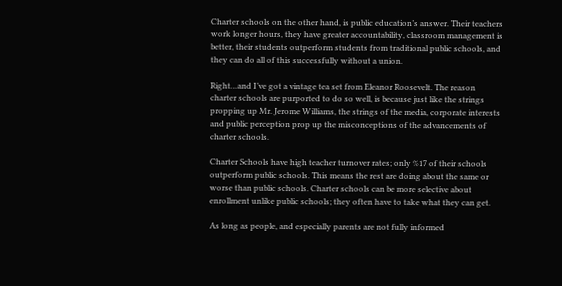Charter schools on the other hand, is public education’s answer. Their teachers work longer hours, they have greater accountability, classroom management is better, their students outperform students from traditional public schools, and they can do all of this successfully without a union.

Right…and I’ve got a vintage tea set from Eleanor Roosevelt. The reason charter schools are purported to do so well, is because just like the strings propping up Mr. Jerome Williams, the strings of the media, corporate interests and public perception prop up the misconceptions of the advancements of charter schools.

Charter Schools have high teacher turnover rates; only %17 of their schools outperform public schools. This means the rest are doing about the same or worse than public schools. Charter schools can be more selective about enrollment unlike public schools; they often have to take what they can get.

As long as people, and especially parents are not fully informed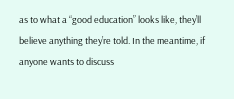as to what a “good education” looks like, they’ll believe anything they’re told. In the meantime, if anyone wants to discuss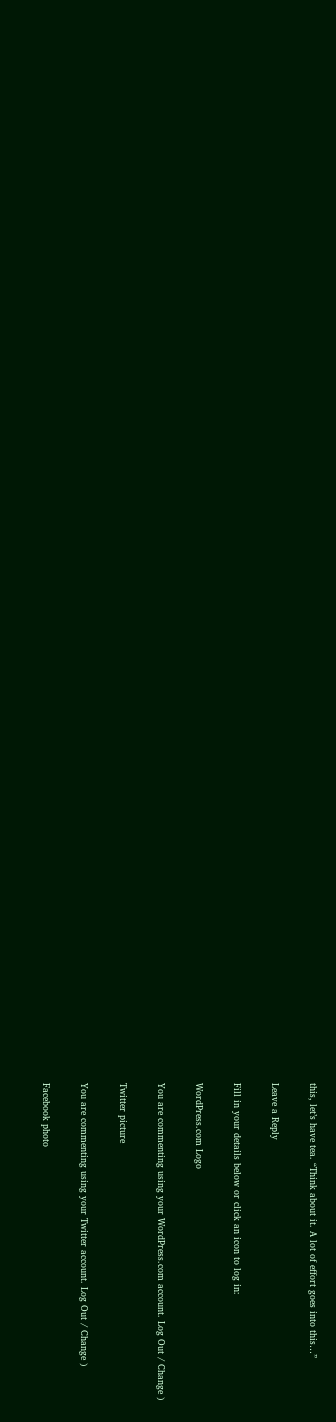this, let’s have tea. “Think about it. A lot of effort goes into this…”

Leave a Reply

Fill in your details below or click an icon to log in:

WordPress.com Logo

You are commenting using your WordPress.com account. Log Out / Change )

Twitter picture

You are commenting using your Twitter account. Log Out / Change )

Facebook photo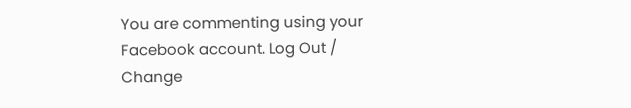You are commenting using your Facebook account. Log Out / Change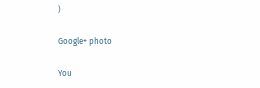)

Google+ photo

You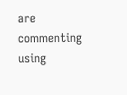are commenting using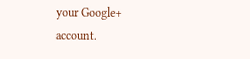your Google+ account.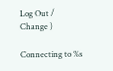Log Out / Change )

Connecting to %s